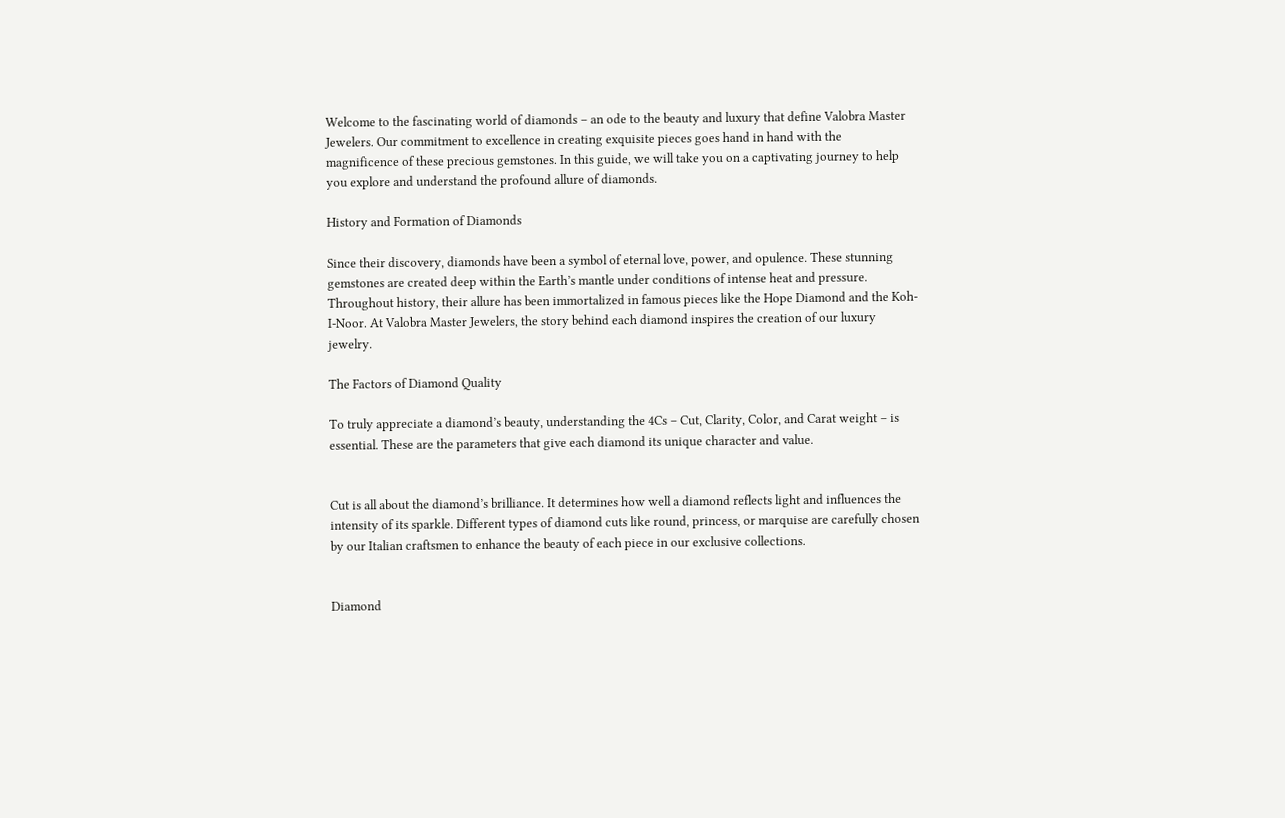Welcome to the fascinating world of diamonds – an ode to the beauty and luxury that define Valobra Master Jewelers. Our commitment to excellence in creating exquisite pieces goes hand in hand with the magnificence of these precious gemstones. In this guide, we will take you on a captivating journey to help you explore and understand the profound allure of diamonds.

History and Formation of Diamonds

Since their discovery, diamonds have been a symbol of eternal love, power, and opulence. These stunning gemstones are created deep within the Earth’s mantle under conditions of intense heat and pressure. Throughout history, their allure has been immortalized in famous pieces like the Hope Diamond and the Koh-I-Noor. At Valobra Master Jewelers, the story behind each diamond inspires the creation of our luxury jewelry.

The Factors of Diamond Quality

To truly appreciate a diamond’s beauty, understanding the 4Cs – Cut, Clarity, Color, and Carat weight – is essential. These are the parameters that give each diamond its unique character and value.


Cut is all about the diamond’s brilliance. It determines how well a diamond reflects light and influences the intensity of its sparkle. Different types of diamond cuts like round, princess, or marquise are carefully chosen by our Italian craftsmen to enhance the beauty of each piece in our exclusive collections.


Diamond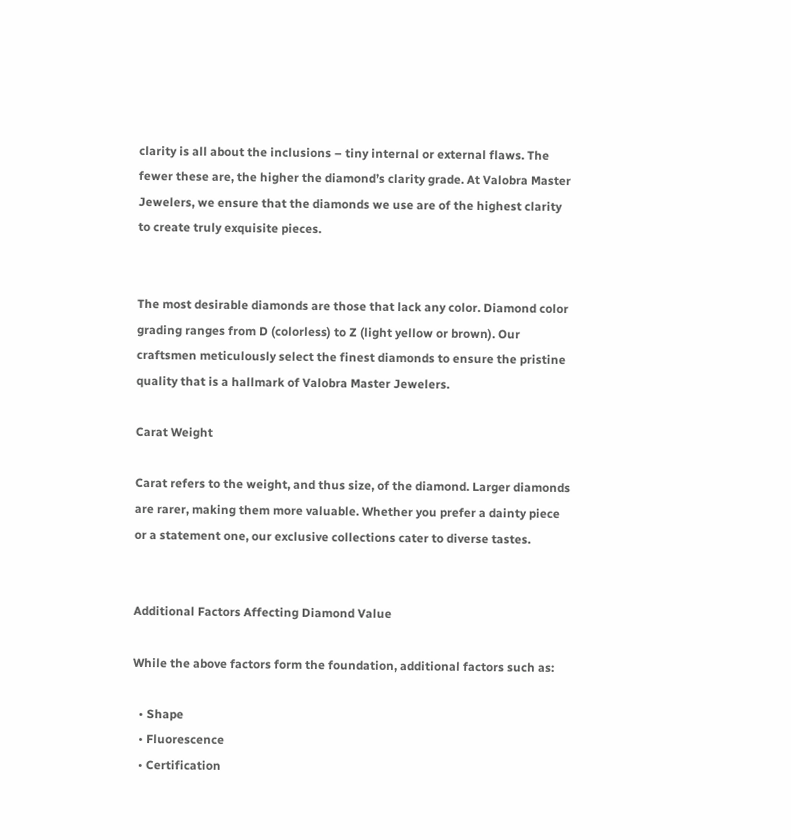clarity is all about the inclusions – tiny internal or external flaws. The fewer these are, the higher the diamond’s clarity grade. At Valobra Master Jewelers, we ensure that the diamonds we use are of the highest clarity to create truly exquisite pieces.


The most desirable diamonds are those that lack any color. Diamond color grading ranges from D (colorless) to Z (light yellow or brown). Our craftsmen meticulously select the finest diamonds to ensure the pristine quality that is a hallmark of Valobra Master Jewelers.

Carat Weight

Carat refers to the weight, and thus size, of the diamond. Larger diamonds are rarer, making them more valuable. Whether you prefer a dainty piece or a statement one, our exclusive collections cater to diverse tastes.


Additional Factors Affecting Diamond Value

While the above factors form the foundation, additional factors such as:

  • Shape
  • Fluorescence
  • Certification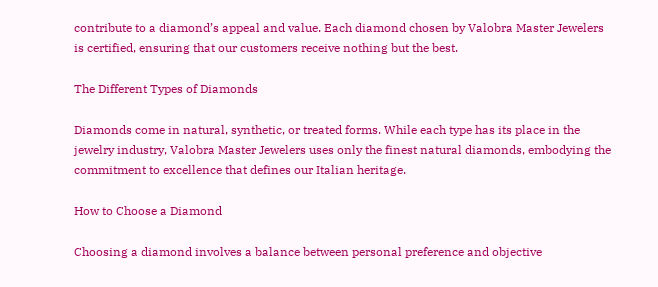contribute to a diamond’s appeal and value. Each diamond chosen by Valobra Master Jewelers is certified, ensuring that our customers receive nothing but the best.

The Different Types of Diamonds

Diamonds come in natural, synthetic, or treated forms. While each type has its place in the jewelry industry, Valobra Master Jewelers uses only the finest natural diamonds, embodying the commitment to excellence that defines our Italian heritage.

How to Choose a Diamond

Choosing a diamond involves a balance between personal preference and objective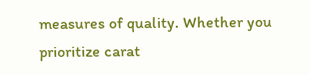measures of quality. Whether you prioritize carat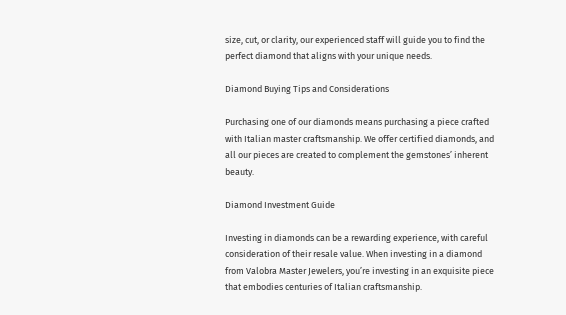size, cut, or clarity, our experienced staff will guide you to find the perfect diamond that aligns with your unique needs.

Diamond Buying Tips and Considerations

Purchasing one of our diamonds means purchasing a piece crafted with Italian master craftsmanship. We offer certified diamonds, and all our pieces are created to complement the gemstones’ inherent beauty.

Diamond Investment Guide

Investing in diamonds can be a rewarding experience, with careful consideration of their resale value. When investing in a diamond from Valobra Master Jewelers, you’re investing in an exquisite piece that embodies centuries of Italian craftsmanship.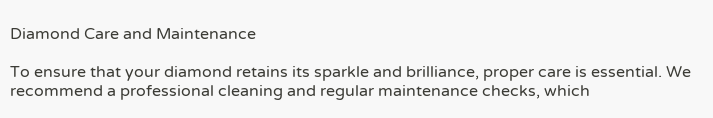Diamond Care and Maintenance

To ensure that your diamond retains its sparkle and brilliance, proper care is essential. We recommend a professional cleaning and regular maintenance checks, which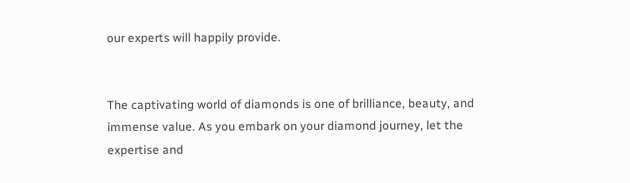our experts will happily provide.


The captivating world of diamonds is one of brilliance, beauty, and immense value. As you embark on your diamond journey, let the expertise and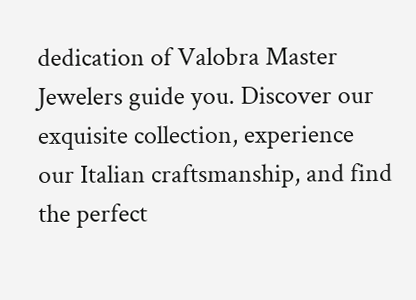dedication of Valobra Master Jewelers guide you. Discover our exquisite collection, experience our Italian craftsmanship, and find the perfect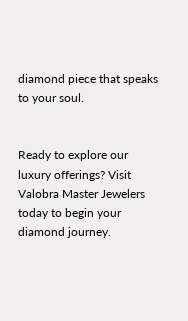diamond piece that speaks to your soul.


Ready to explore our luxury offerings? Visit Valobra Master Jewelers today to begin your diamond journey.